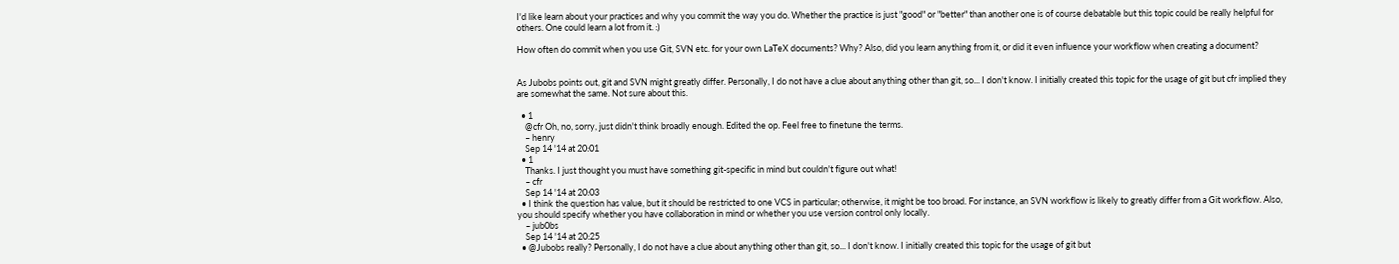I'd like learn about your practices and why you commit the way you do. Whether the practice is just "good" or "better" than another one is of course debatable but this topic could be really helpful for others. One could learn a lot from it. :)

How often do commit when you use Git, SVN etc. for your own LaTeX documents? Why? Also, did you learn anything from it, or did it even influence your workflow when creating a document?


As Jubobs points out, git and SVN might greatly differ. Personally, I do not have a clue about anything other than git, so... I don't know. I initially created this topic for the usage of git but cfr implied they are somewhat the same. Not sure about this.

  • 1
    @cfr Oh, no, sorry, just didn't think broadly enough. Edited the op. Feel free to finetune the terms.
    – henry
    Sep 14 '14 at 20:01
  • 1
    Thanks. I just thought you must have something git-specific in mind but couldn't figure out what!
    – cfr
    Sep 14 '14 at 20:03
  • I think the question has value, but it should be restricted to one VCS in particular; otherwise, it might be too broad. For instance, an SVN workflow is likely to greatly differ from a Git workflow. Also, you should specify whether you have collaboration in mind or whether you use version control only locally.
    – jub0bs
    Sep 14 '14 at 20:25
  • @Jubobs really? Personally, I do not have a clue about anything other than git, so... I don't know. I initially created this topic for the usage of git but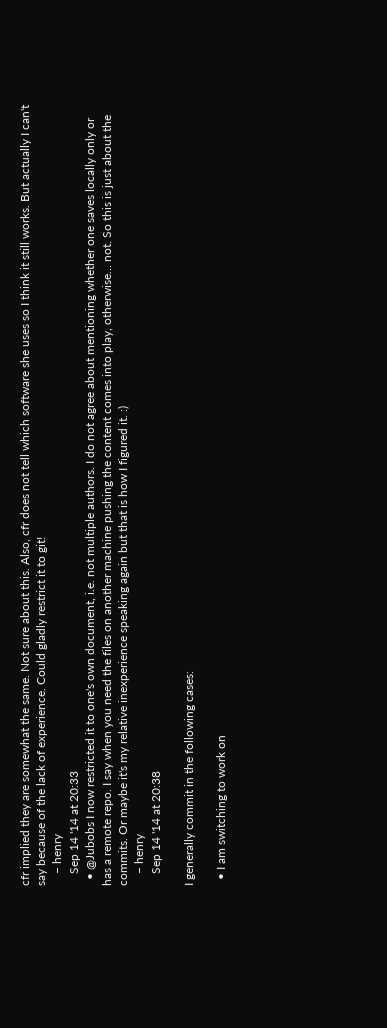cfr implied they are somewhat the same. Not sure about this. Also, cfr does not tell which software she uses so I think it still works. But actually I can't say because of the lack of experience. Could gladly restrict it to git!
    – henry
    Sep 14 '14 at 20:33
  • @Jubobs I now restricted it to one's own document, i.e. not multiple authors. I do not agree about mentioning whether one saves locally only or has a remote repo. I say when you need the files on another machine pushing the content comes into play, otherwise... not. So this is just about the commits. Or maybe it's my relative inexperience speaking again but that is how I figured it. :)
    – henry
    Sep 14 '14 at 20:38

I generally commit in the following cases:

  • I am switching to work on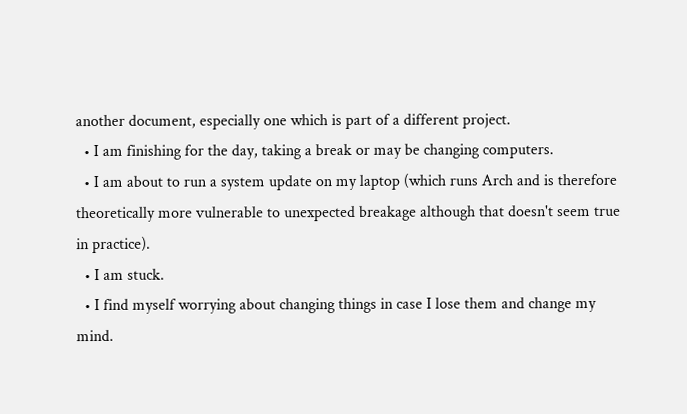another document, especially one which is part of a different project.
  • I am finishing for the day, taking a break or may be changing computers.
  • I am about to run a system update on my laptop (which runs Arch and is therefore theoretically more vulnerable to unexpected breakage although that doesn't seem true in practice).
  • I am stuck.
  • I find myself worrying about changing things in case I lose them and change my mind.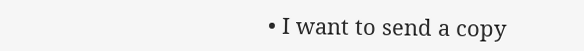• I want to send a copy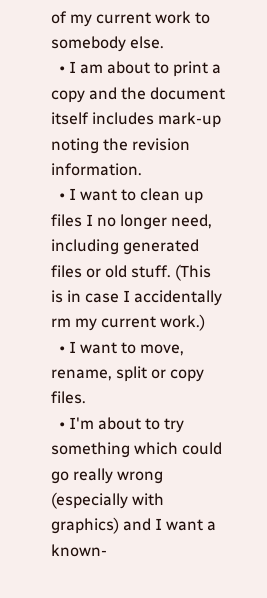of my current work to somebody else.
  • I am about to print a copy and the document itself includes mark-up noting the revision information.
  • I want to clean up files I no longer need, including generated files or old stuff. (This is in case I accidentally rm my current work.)
  • I want to move, rename, split or copy files.
  • I'm about to try something which could go really wrong (especially with graphics) and I want a known-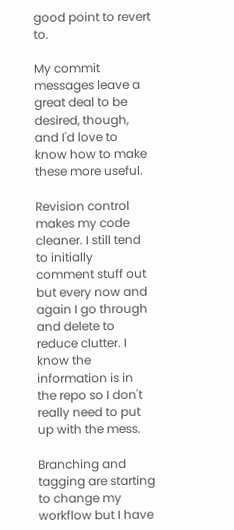good point to revert to.

My commit messages leave a great deal to be desired, though, and I'd love to know how to make these more useful.

Revision control makes my code cleaner. I still tend to initially comment stuff out but every now and again I go through and delete to reduce clutter. I know the information is in the repo so I don't really need to put up with the mess.

Branching and tagging are starting to change my workflow but I have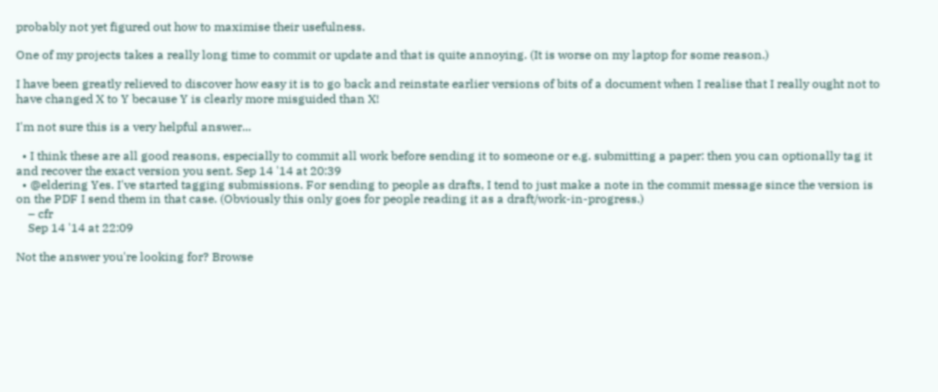probably not yet figured out how to maximise their usefulness.

One of my projects takes a really long time to commit or update and that is quite annoying. (It is worse on my laptop for some reason.)

I have been greatly relieved to discover how easy it is to go back and reinstate earlier versions of bits of a document when I realise that I really ought not to have changed X to Y because Y is clearly more misguided than X!

I'm not sure this is a very helpful answer...

  • I think these are all good reasons, especially to commit all work before sending it to someone or e.g. submitting a paper: then you can optionally tag it and recover the exact version you sent. Sep 14 '14 at 20:39
  • @eldering Yes. I've started tagging submissions. For sending to people as drafts, I tend to just make a note in the commit message since the version is on the PDF I send them in that case. (Obviously this only goes for people reading it as a draft/work-in-progress.)
    – cfr
    Sep 14 '14 at 22:09

Not the answer you're looking for? Browse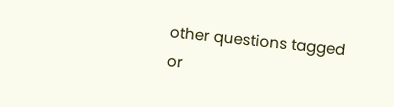other questions tagged or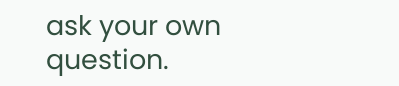ask your own question.